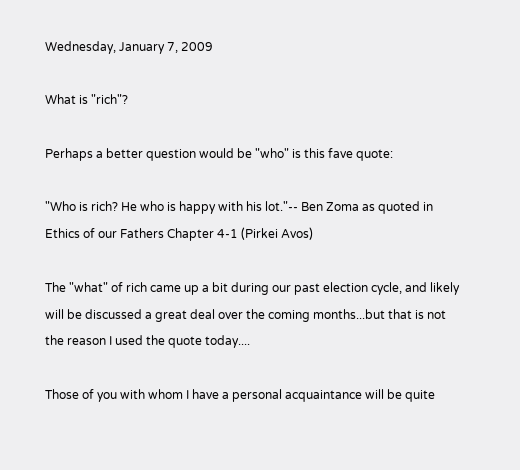Wednesday, January 7, 2009

What is "rich"?

Perhaps a better question would be "who" is this fave quote:

"Who is rich? He who is happy with his lot."-- Ben Zoma as quoted in Ethics of our Fathers Chapter 4-1 (Pirkei Avos)

The "what" of rich came up a bit during our past election cycle, and likely will be discussed a great deal over the coming months...but that is not the reason I used the quote today....

Those of you with whom I have a personal acquaintance will be quite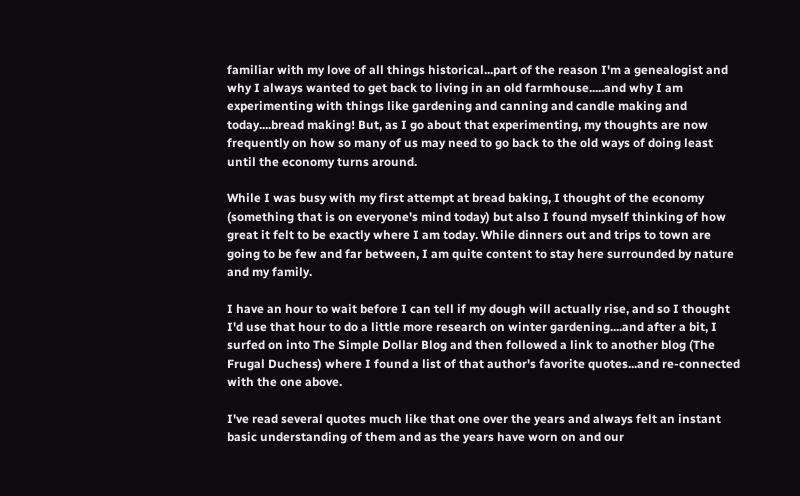familiar with my love of all things historical...part of the reason I'm a genealogist and why I always wanted to get back to living in an old farmhouse.....and why I am experimenting with things like gardening and canning and candle making and today....bread making! But, as I go about that experimenting, my thoughts are now frequently on how so many of us may need to go back to the old ways of doing least until the economy turns around.

While I was busy with my first attempt at bread baking, I thought of the economy (something that is on everyone's mind today) but also I found myself thinking of how great it felt to be exactly where I am today. While dinners out and trips to town are going to be few and far between, I am quite content to stay here surrounded by nature and my family.

I have an hour to wait before I can tell if my dough will actually rise, and so I thought I'd use that hour to do a little more research on winter gardening....and after a bit, I surfed on into The Simple Dollar Blog and then followed a link to another blog (The Frugal Duchess) where I found a list of that author's favorite quotes...and re-connected with the one above.

I've read several quotes much like that one over the years and always felt an instant basic understanding of them and as the years have worn on and our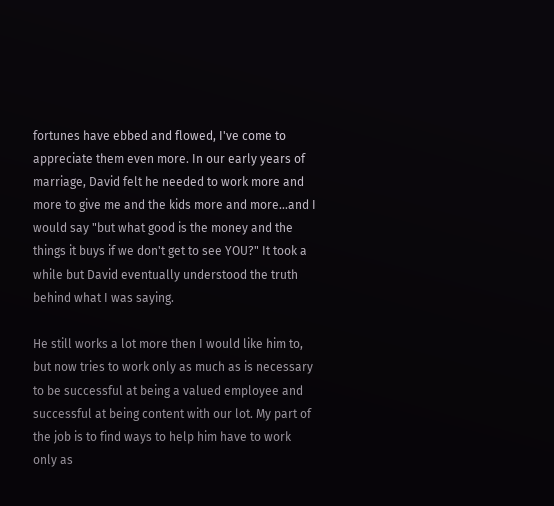fortunes have ebbed and flowed, I've come to appreciate them even more. In our early years of marriage, David felt he needed to work more and more to give me and the kids more and more...and I would say "but what good is the money and the things it buys if we don't get to see YOU?" It took a while but David eventually understood the truth behind what I was saying.

He still works a lot more then I would like him to, but now tries to work only as much as is necessary to be successful at being a valued employee and successful at being content with our lot. My part of the job is to find ways to help him have to work only as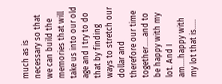much as is necessary so that we can build the memories that will take us into our old age and I try to do that by finding ways to stretch our dollar and therefore our time together.....and to be happy with my lot. And I am....happy with my lot that is.....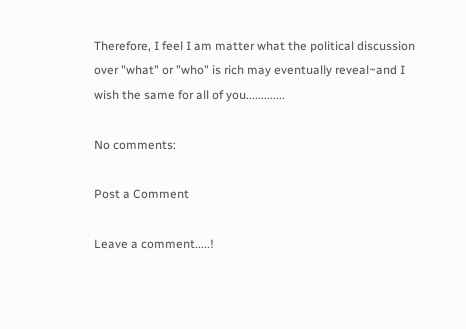Therefore, I feel I am matter what the political discussion over "what" or "who" is rich may eventually reveal~and I wish the same for all of you.............

No comments:

Post a Comment

Leave a comment.....!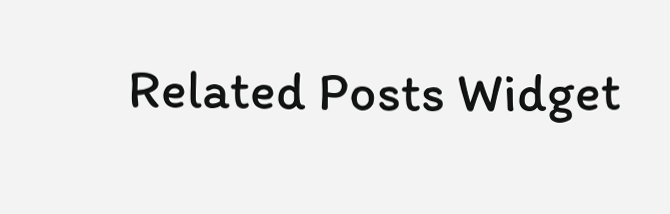Related Posts Widget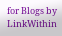for Blogs by LinkWithin